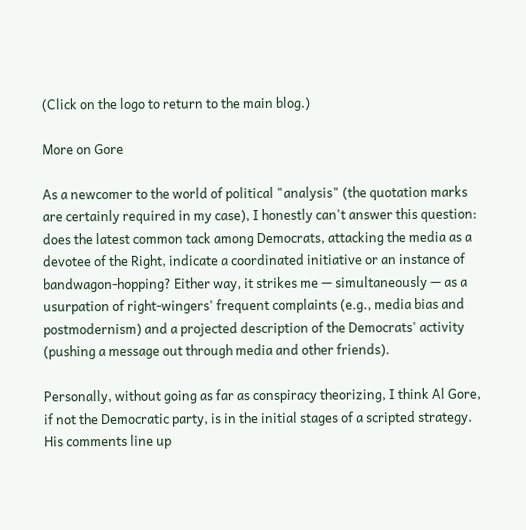(Click on the logo to return to the main blog.)

More on Gore

As a newcomer to the world of political "analysis" (the quotation marks are certainly required in my case), I honestly can't answer this question: does the latest common tack among Democrats, attacking the media as a devotee of the Right, indicate a coordinated initiative or an instance of bandwagon-hopping? Either way, it strikes me — simultaneously — as a usurpation of right-wingers' frequent complaints (e.g., media bias and postmodernism) and a projected description of the Democrats' activity (pushing a message out through media and other friends).

Personally, without going as far as conspiracy theorizing, I think Al Gore, if not the Democratic party, is in the initial stages of a scripted strategy. His comments line up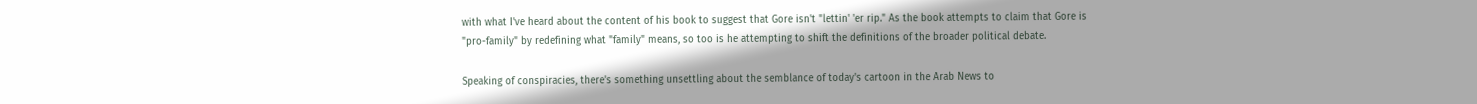with what I've heard about the content of his book to suggest that Gore isn't "lettin' 'er rip." As the book attempts to claim that Gore is "pro-family" by redefining what "family" means, so too is he attempting to shift the definitions of the broader political debate.

Speaking of conspiracies, there's something unsettling about the semblance of today's cartoon in the Arab News to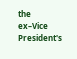the ex–Vice President's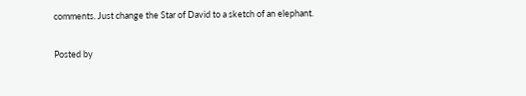comments. Just change the Star of David to a sketch of an elephant.

Posted by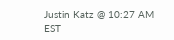Justin Katz @ 10:27 AM EST